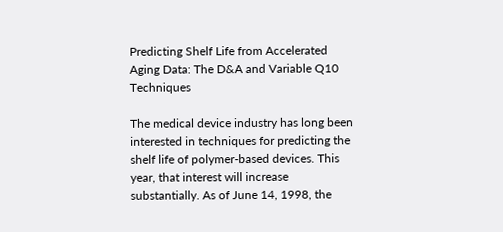Predicting Shelf Life from Accelerated Aging Data: The D&A and Variable Q10 Techniques

The medical device industry has long been interested in techniques for predicting the shelf life of polymer-based devices. This year, that interest will increase substantially. As of June 14, 1998, the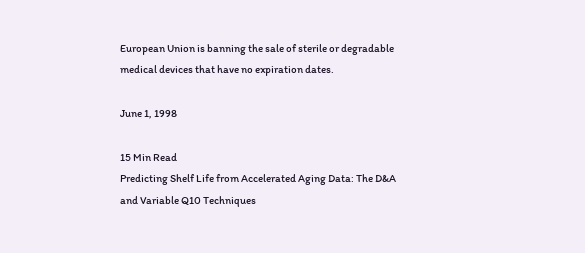European Union is banning the sale of sterile or degradable medical devices that have no expiration dates.

June 1, 1998

15 Min Read
Predicting Shelf Life from Accelerated Aging Data: The D&A and Variable Q10 Techniques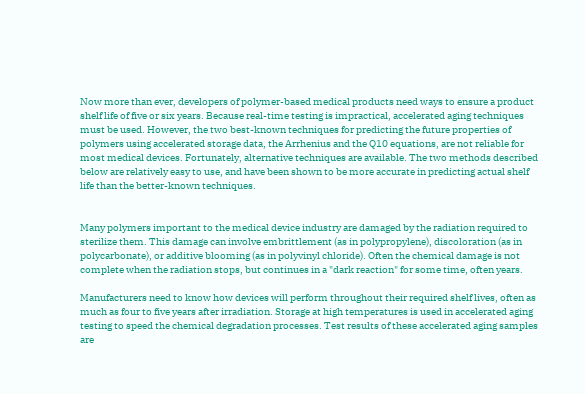Now more than ever, developers of polymer-based medical products need ways to ensure a product shelf life of five or six years. Because real-time testing is impractical, accelerated aging techniques must be used. However, the two best-known techniques for predicting the future properties of polymers using accelerated storage data, the Arrhenius and the Q10 equations, are not reliable for most medical devices. Fortunately, alternative techniques are available. The two methods described below are relatively easy to use, and have been shown to be more accurate in predicting actual shelf life than the better-known techniques.


Many polymers important to the medical device industry are damaged by the radiation required to sterilize them. This damage can involve embrittlement (as in polypropylene), discoloration (as in polycarbonate), or additive blooming (as in polyvinyl chloride). Often the chemical damage is not complete when the radiation stops, but continues in a "dark reaction" for some time, often years.

Manufacturers need to know how devices will perform throughout their required shelf lives, often as much as four to five years after irradiation. Storage at high temperatures is used in accelerated aging testing to speed the chemical degradation processes. Test results of these accelerated aging samples are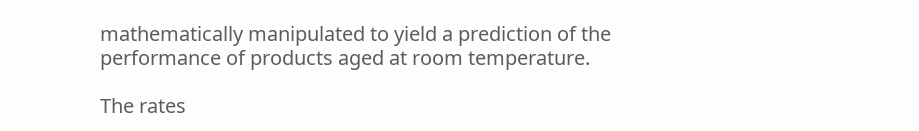mathematically manipulated to yield a prediction of the performance of products aged at room temperature.

The rates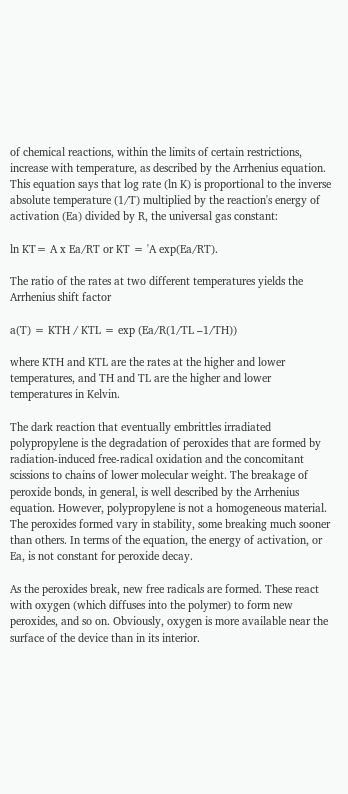of chemical reactions, within the limits of certain restrictions, increase with temperature, as described by the Arrhenius equation. This equation says that log rate (ln K) is proportional to the inverse absolute temperature (1/T) multiplied by the reaction's energy of activation (Ea) divided by R, the universal gas constant:

ln KT= A x Ea/RT or KT = 'A exp(Ea/RT).

The ratio of the rates at two different temperatures yields the Arrhenius shift factor

a(T) = KTH / KTL = exp (Ea/R(1/TL –1/TH))

where KTH and KTL are the rates at the higher and lower temperatures, and TH and TL are the higher and lower temperatures in Kelvin.

The dark reaction that eventually embrittles irradiated polypropylene is the degradation of peroxides that are formed by radiation-induced free-radical oxidation and the concomitant scissions to chains of lower molecular weight. The breakage of peroxide bonds, in general, is well described by the Arrhenius equation. However, polypropylene is not a homogeneous material. The peroxides formed vary in stability, some breaking much sooner than others. In terms of the equation, the energy of activation, or Ea, is not constant for peroxide decay.

As the peroxides break, new free radicals are formed. These react with oxygen (which diffuses into the polymer) to form new peroxides, and so on. Obviously, oxygen is more available near the surface of the device than in its interior.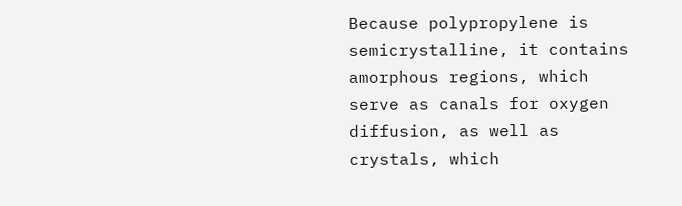Because polypropylene is semicrystalline, it contains amorphous regions, which serve as canals for oxygen diffusion, as well as crystals, which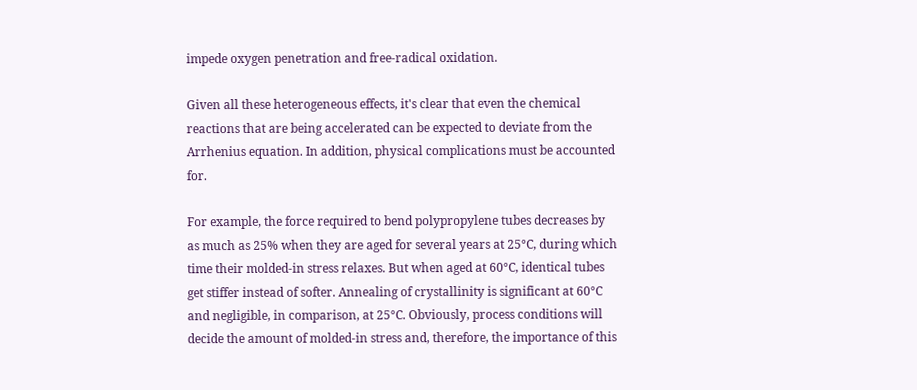impede oxygen penetration and free-radical oxidation.

Given all these heterogeneous effects, it's clear that even the chemical reactions that are being accelerated can be expected to deviate from the Arrhenius equation. In addition, physical complications must be accounted for.

For example, the force required to bend polypropylene tubes decreases by as much as 25% when they are aged for several years at 25°C, during which time their molded-in stress relaxes. But when aged at 60°C, identical tubes get stiffer instead of softer. Annealing of crystallinity is significant at 60°C and negligible, in comparison, at 25°C. Obviously, process conditions will decide the amount of molded-in stress and, therefore, the importance of this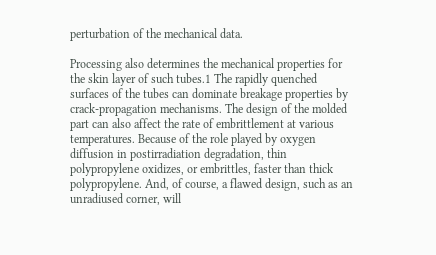perturbation of the mechanical data.

Processing also determines the mechanical properties for the skin layer of such tubes.1 The rapidly quenched surfaces of the tubes can dominate breakage properties by crack-propagation mechanisms. The design of the molded part can also affect the rate of embrittlement at various temperatures. Because of the role played by oxygen diffusion in postirradiation degradation, thin polypropylene oxidizes, or embrittles, faster than thick polypropylene. And, of course, a flawed design, such as an unradiused corner, will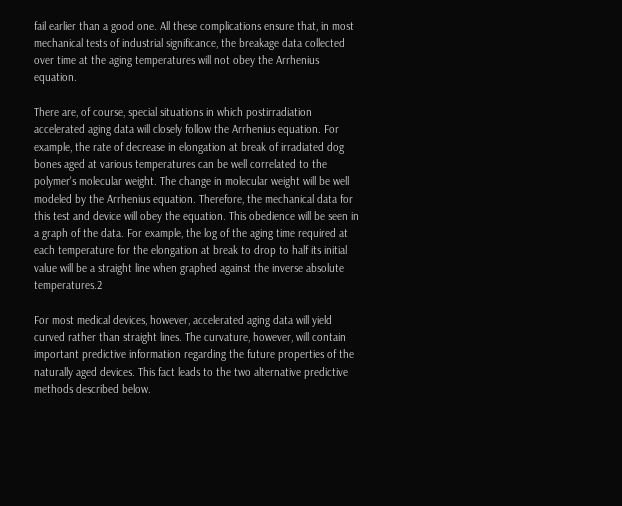fail earlier than a good one. All these complications ensure that, in most mechanical tests of industrial significance, the breakage data collected over time at the aging temperatures will not obey the Arrhenius equation.

There are, of course, special situations in which postirradiation accelerated aging data will closely follow the Arrhenius equation. For example, the rate of decrease in elongation at break of irradiated dog bones aged at various temperatures can be well correlated to the polymer's molecular weight. The change in molecular weight will be well modeled by the Arrhenius equation. Therefore, the mechanical data for this test and device will obey the equation. This obedience will be seen in a graph of the data. For example, the log of the aging time required at each temperature for the elongation at break to drop to half its initial value will be a straight line when graphed against the inverse absolute temperatures.2

For most medical devices, however, accelerated aging data will yield curved rather than straight lines. The curvature, however, will contain important predictive information regarding the future properties of the naturally aged devices. This fact leads to the two alternative predictive methods described below.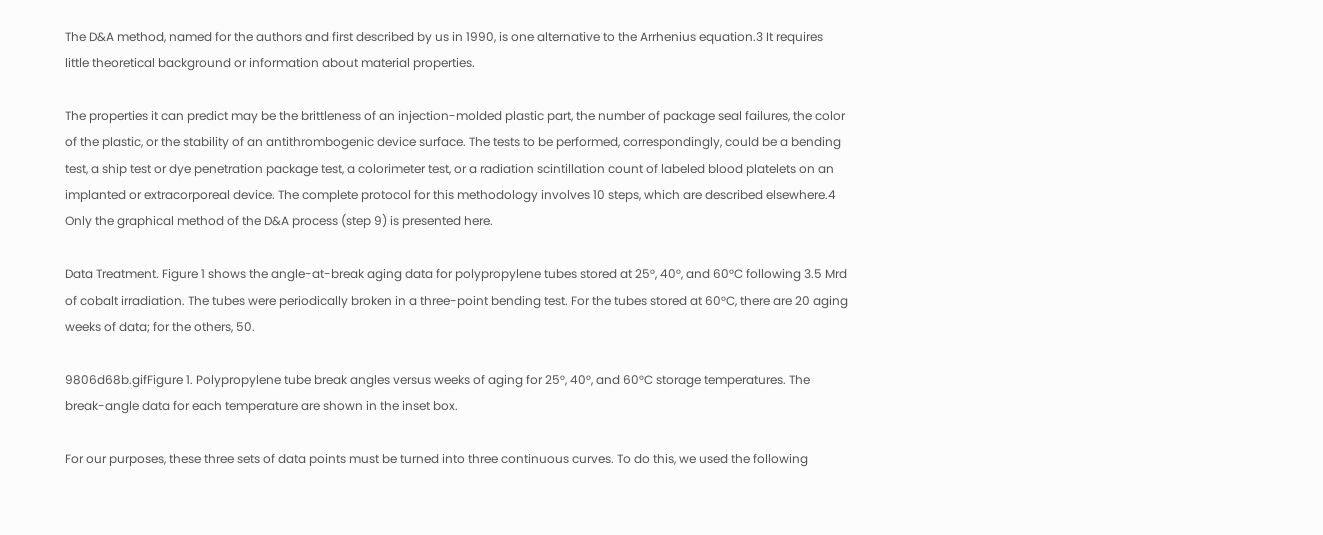The D&A method, named for the authors and first described by us in 1990, is one alternative to the Arrhenius equation.3 It requires little theoretical background or information about material properties.

The properties it can predict may be the brittleness of an injection-molded plastic part, the number of package seal failures, the color of the plastic, or the stability of an antithrombogenic device surface. The tests to be performed, correspondingly, could be a bending test, a ship test or dye penetration package test, a colorimeter test, or a radiation scintillation count of labeled blood platelets on an implanted or extracorporeal device. The complete protocol for this methodology involves 10 steps, which are described elsewhere.4 Only the graphical method of the D&A process (step 9) is presented here.

Data Treatment. Figure 1 shows the angle-at-break aging data for polypropylene tubes stored at 25°, 40°, and 60°C following 3.5 Mrd of cobalt irradiation. The tubes were periodically broken in a three-point bending test. For the tubes stored at 60°C, there are 20 aging weeks of data; for the others, 50.

9806d68b.gifFigure 1. Polypropylene tube break angles versus weeks of aging for 25°, 40°, and 60°C storage temperatures. The break-angle data for each temperature are shown in the inset box.

For our purposes, these three sets of data points must be turned into three continuous curves. To do this, we used the following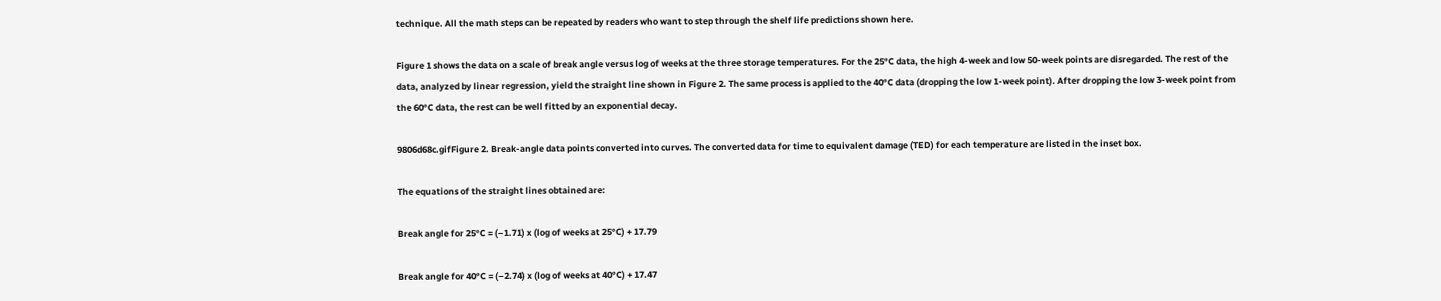technique. All the math steps can be repeated by readers who want to step through the shelf life predictions shown here.

Figure 1 shows the data on a scale of break angle versus log of weeks at the three storage temperatures. For the 25°C data, the high 4-week and low 50-week points are disregarded. The rest of the data, analyzed by linear regression, yield the straight line shown in Figure 2. The same process is applied to the 40°C data (dropping the low 1-week point). After dropping the low 3-week point from the 60°C data, the rest can be well fitted by an exponential decay.

9806d68c.gifFigure 2. Break-angle data points converted into curves. The converted data for time to equivalent damage (TED) for each temperature are listed in the inset box.

The equations of the straight lines obtained are:

Break angle for 25°C = (–1.71) x (log of weeks at 25°C) + 17.79

Break angle for 40°C = (–2.74) x (log of weeks at 40°C) + 17.47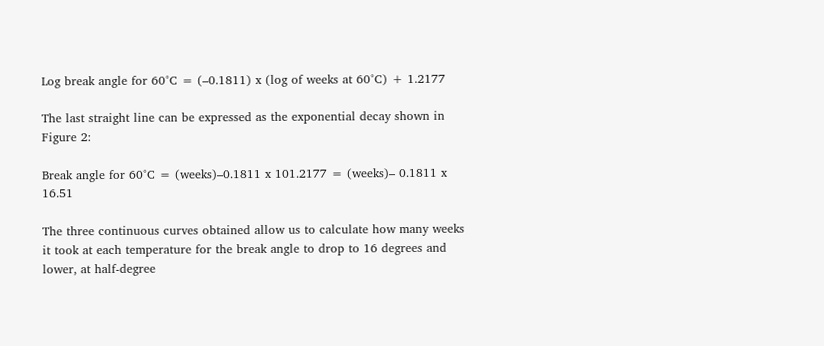Log break angle for 60°C = (–0.1811) x (log of weeks at 60°C) + 1.2177

The last straight line can be expressed as the exponential decay shown in Figure 2:

Break angle for 60°C = (weeks)–0.1811 x 101.2177 = (weeks)– 0.1811 x 16.51

The three continuous curves obtained allow us to calculate how many weeks it took at each temperature for the break angle to drop to 16 degrees and lower, at half-degree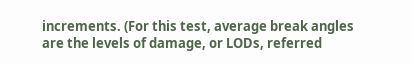increments. (For this test, average break angles are the levels of damage, or LODs, referred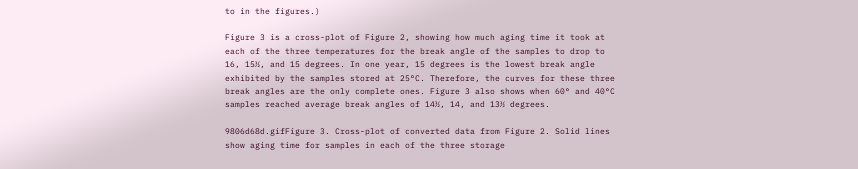to in the figures.)

Figure 3 is a cross-plot of Figure 2, showing how much aging time it took at each of the three temperatures for the break angle of the samples to drop to 16, 15½, and 15 degrees. In one year, 15 degrees is the lowest break angle exhibited by the samples stored at 25°C. Therefore, the curves for these three break angles are the only complete ones. Figure 3 also shows when 60° and 40°C samples reached average break angles of 14½, 14, and 13½ degrees.

9806d68d.gifFigure 3. Cross-plot of converted data from Figure 2. Solid lines show aging time for samples in each of the three storage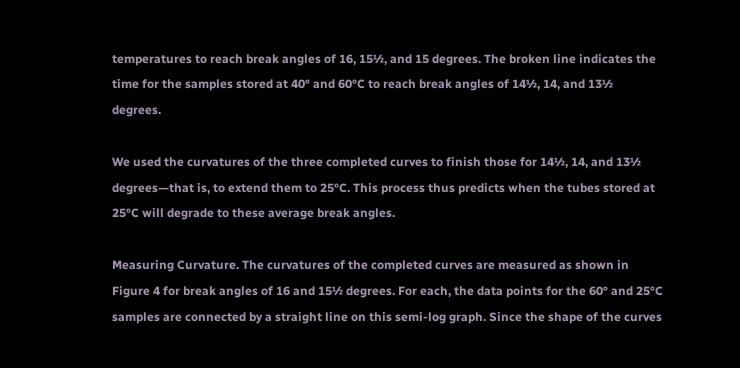temperatures to reach break angles of 16, 15½, and 15 degrees. The broken line indicates the time for the samples stored at 40° and 60°C to reach break angles of 14½, 14, and 13½ degrees.

We used the curvatures of the three completed curves to finish those for 14½, 14, and 13½ degrees—that is, to extend them to 25°C. This process thus predicts when the tubes stored at 25°C will degrade to these average break angles.

Measuring Curvature. The curvatures of the completed curves are measured as shown in Figure 4 for break angles of 16 and 15½ degrees. For each, the data points for the 60° and 25°C samples are connected by a straight line on this semi-log graph. Since the shape of the curves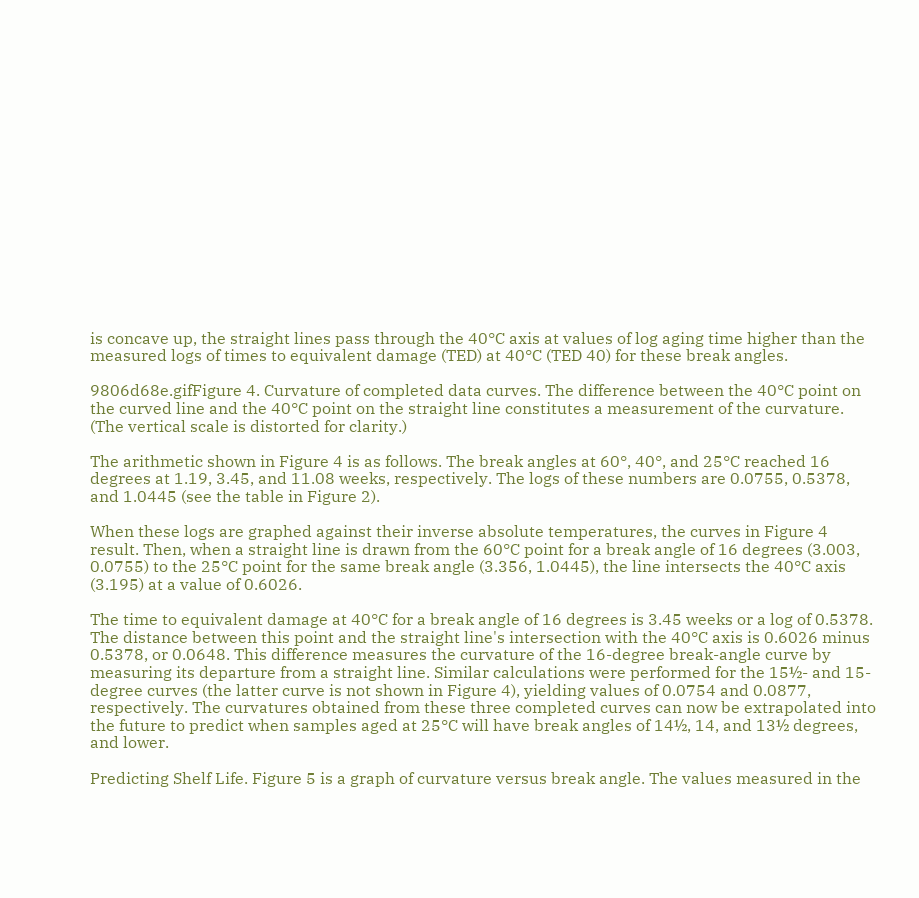is concave up, the straight lines pass through the 40°C axis at values of log aging time higher than the measured logs of times to equivalent damage (TED) at 40°C (TED 40) for these break angles.

9806d68e.gifFigure 4. Curvature of completed data curves. The difference between the 40°C point on the curved line and the 40°C point on the straight line constitutes a measurement of the curvature. (The vertical scale is distorted for clarity.)

The arithmetic shown in Figure 4 is as follows. The break angles at 60°, 40°, and 25°C reached 16 degrees at 1.19, 3.45, and 11.08 weeks, respectively. The logs of these numbers are 0.0755, 0.5378, and 1.0445 (see the table in Figure 2).

When these logs are graphed against their inverse absolute temperatures, the curves in Figure 4 result. Then, when a straight line is drawn from the 60°C point for a break angle of 16 degrees (3.003, 0.0755) to the 25°C point for the same break angle (3.356, 1.0445), the line intersects the 40°C axis (3.195) at a value of 0.6026.

The time to equivalent damage at 40°C for a break angle of 16 degrees is 3.45 weeks or a log of 0.5378. The distance between this point and the straight line's intersection with the 40°C axis is 0.6026 minus 0.5378, or 0.0648. This difference measures the curvature of the 16-degree break-angle curve by measuring its departure from a straight line. Similar calculations were performed for the 15½- and 15-degree curves (the latter curve is not shown in Figure 4), yielding values of 0.0754 and 0.0877, respectively. The curvatures obtained from these three completed curves can now be extrapolated into the future to predict when samples aged at 25°C will have break angles of 14½, 14, and 13½ degrees, and lower.

Predicting Shelf Life. Figure 5 is a graph of curvature versus break angle. The values measured in the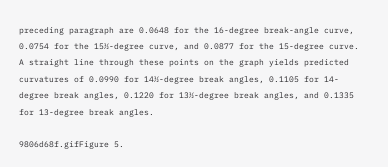preceding paragraph are 0.0648 for the 16-degree break-angle curve, 0.0754 for the 15½-degree curve, and 0.0877 for the 15-degree curve. A straight line through these points on the graph yields predicted curvatures of 0.0990 for 14½-degree break angles, 0.1105 for 14-degree break angles, 0.1220 for 13½-degree break angles, and 0.1335 for 13-degree break angles.

9806d68f.gifFigure 5.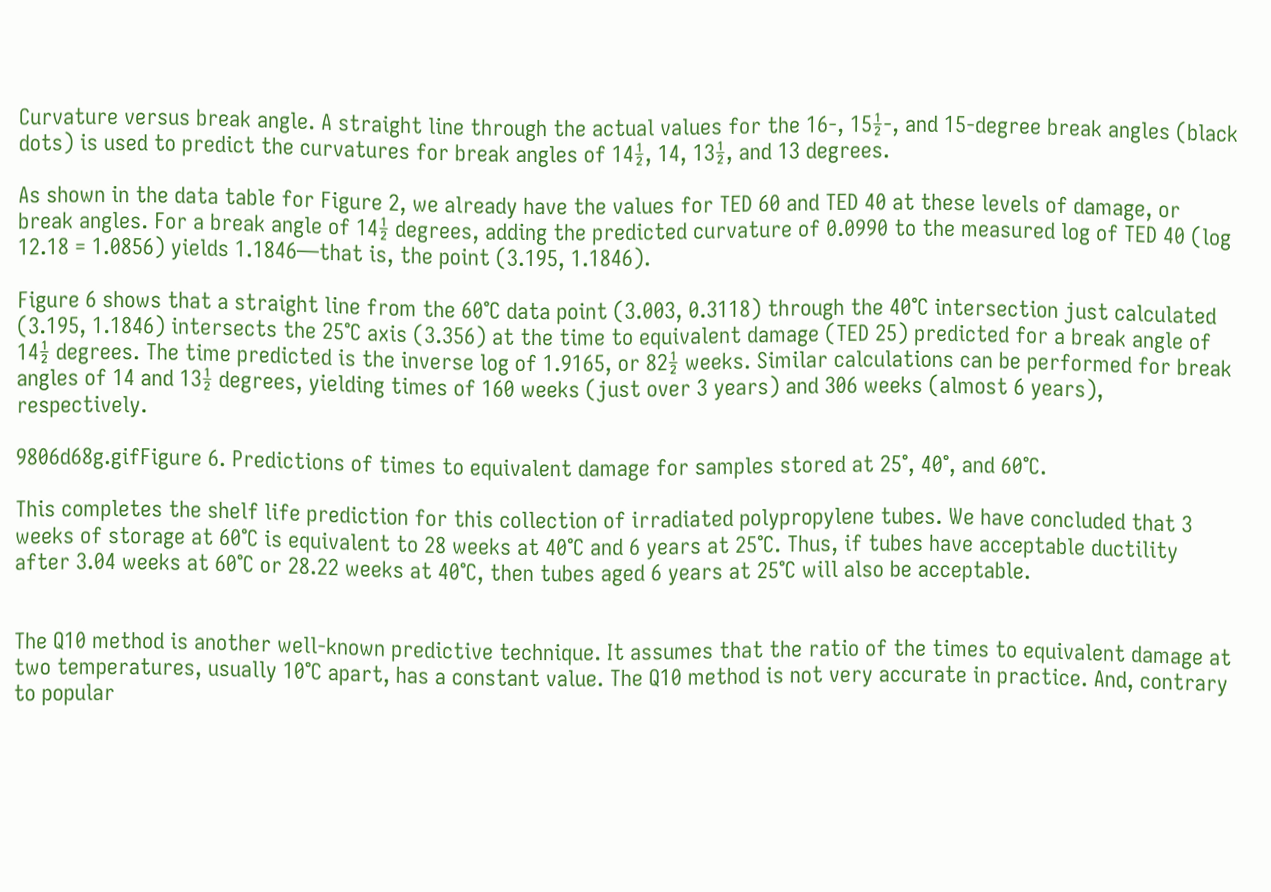Curvature versus break angle. A straight line through the actual values for the 16-, 15½-, and 15-degree break angles (black dots) is used to predict the curvatures for break angles of 14½, 14, 13½, and 13 degrees.

As shown in the data table for Figure 2, we already have the values for TED 60 and TED 40 at these levels of damage, or break angles. For a break angle of 14½ degrees, adding the predicted curvature of 0.0990 to the measured log of TED 40 (log 12.18 = 1.0856) yields 1.1846—that is, the point (3.195, 1.1846).

Figure 6 shows that a straight line from the 60°C data point (3.003, 0.3118) through the 40°C intersection just calculated (3.195, 1.1846) intersects the 25°C axis (3.356) at the time to equivalent damage (TED 25) predicted for a break angle of 14½ degrees. The time predicted is the inverse log of 1.9165, or 82½ weeks. Similar calculations can be performed for break angles of 14 and 13½ degrees, yielding times of 160 weeks (just over 3 years) and 306 weeks (almost 6 years), respectively.

9806d68g.gifFigure 6. Predictions of times to equivalent damage for samples stored at 25°, 40°, and 60°C.

This completes the shelf life prediction for this collection of irradiated polypropylene tubes. We have concluded that 3 weeks of storage at 60°C is equivalent to 28 weeks at 40°C and 6 years at 25°C. Thus, if tubes have acceptable ductility after 3.04 weeks at 60°C or 28.22 weeks at 40°C, then tubes aged 6 years at 25°C will also be acceptable.


The Q10 method is another well-known predictive technique. It assumes that the ratio of the times to equivalent damage at two temperatures, usually 10°C apart, has a constant value. The Q10 method is not very accurate in practice. And, contrary to popular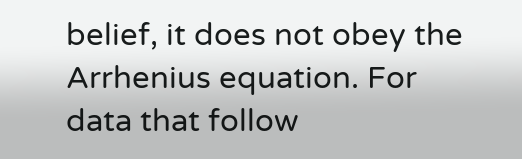belief, it does not obey the Arrhenius equation. For data that follow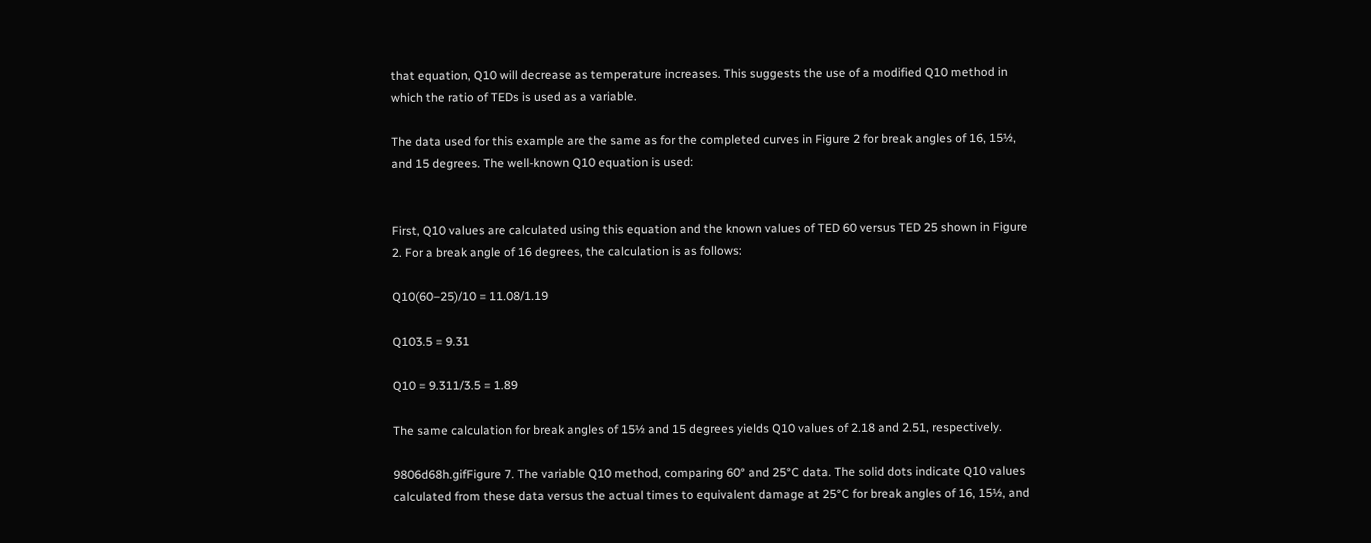that equation, Q10 will decrease as temperature increases. This suggests the use of a modified Q10 method in which the ratio of TEDs is used as a variable.

The data used for this example are the same as for the completed curves in Figure 2 for break angles of 16, 15½, and 15 degrees. The well-known Q10 equation is used:


First, Q10 values are calculated using this equation and the known values of TED 60 versus TED 25 shown in Figure 2. For a break angle of 16 degrees, the calculation is as follows:

Q10(60–25)/10 = 11.08/1.19

Q103.5 = 9.31

Q10 = 9.311/3.5 = 1.89

The same calculation for break angles of 15½ and 15 degrees yields Q10 values of 2.18 and 2.51, respectively.

9806d68h.gifFigure 7. The variable Q10 method, comparing 60° and 25°C data. The solid dots indicate Q10 values calculated from these data versus the actual times to equivalent damage at 25°C for break angles of 16, 15½, and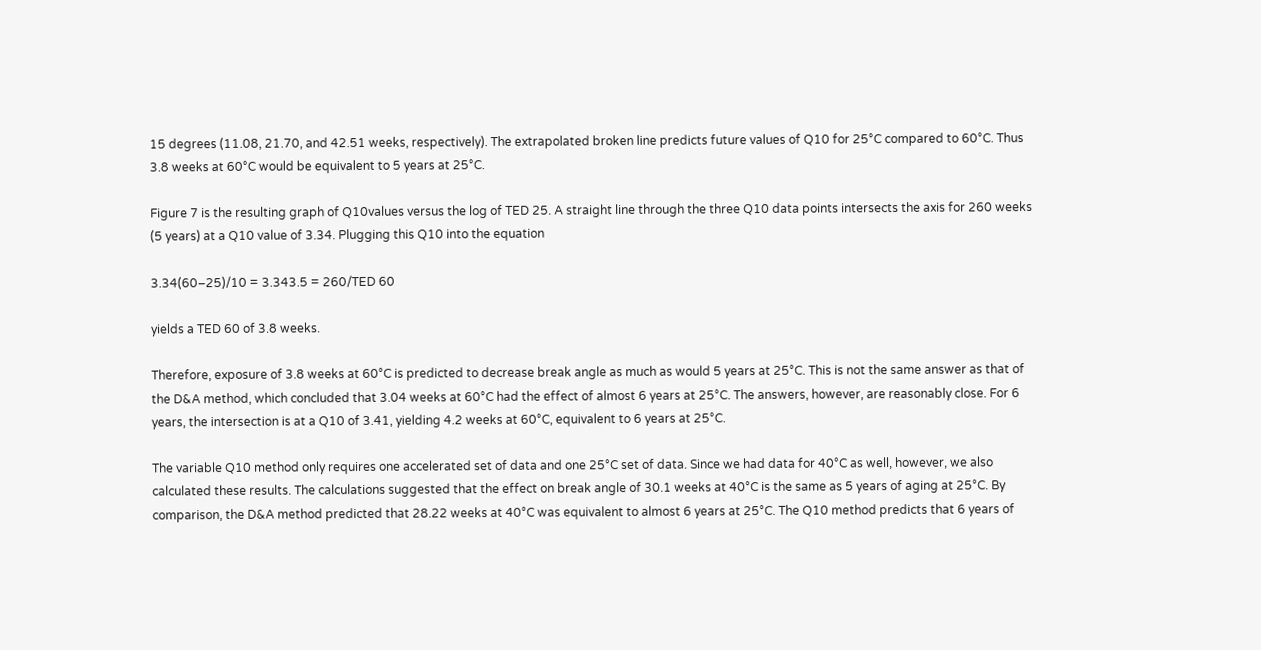15 degrees (11.08, 21.70, and 42.51 weeks, respectively). The extrapolated broken line predicts future values of Q10 for 25°C compared to 60°C. Thus 3.8 weeks at 60°C would be equivalent to 5 years at 25°C.

Figure 7 is the resulting graph of Q10values versus the log of TED 25. A straight line through the three Q10 data points intersects the axis for 260 weeks (5 years) at a Q10 value of 3.34. Plugging this Q10 into the equation

3.34(60–25)/10 = 3.343.5 = 260/TED 60

yields a TED 60 of 3.8 weeks.

Therefore, exposure of 3.8 weeks at 60°C is predicted to decrease break angle as much as would 5 years at 25°C. This is not the same answer as that of the D&A method, which concluded that 3.04 weeks at 60°C had the effect of almost 6 years at 25°C. The answers, however, are reasonably close. For 6 years, the intersection is at a Q10 of 3.41, yielding 4.2 weeks at 60°C, equivalent to 6 years at 25°C.

The variable Q10 method only requires one accelerated set of data and one 25°C set of data. Since we had data for 40°C as well, however, we also calculated these results. The calculations suggested that the effect on break angle of 30.1 weeks at 40°C is the same as 5 years of aging at 25°C. By comparison, the D&A method predicted that 28.22 weeks at 40°C was equivalent to almost 6 years at 25°C. The Q10 method predicts that 6 years of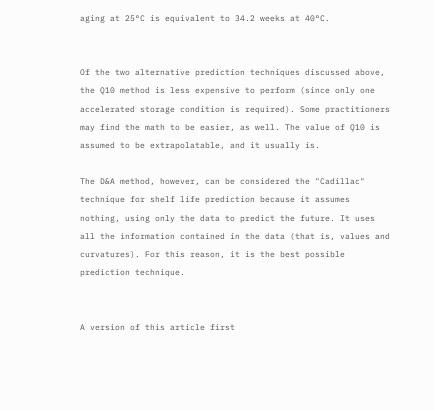aging at 25°C is equivalent to 34.2 weeks at 40°C.


Of the two alternative prediction techniques discussed above, the Q10 method is less expensive to perform (since only one accelerated storage condition is required). Some practitioners may find the math to be easier, as well. The value of Q10 is assumed to be extrapolatable, and it usually is.

The D&A method, however, can be considered the "Cadillac" technique for shelf life prediction because it assumes nothing, using only the data to predict the future. It uses all the information contained in the data (that is, values and curvatures). For this reason, it is the best possible prediction technique.


A version of this article first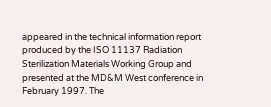appeared in the technical information report produced by the ISO 11137 Radiation Sterilization Materials Working Group and presented at the MD&M West conference in February 1997. The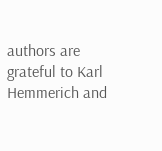authors are grateful to Karl Hemmerich and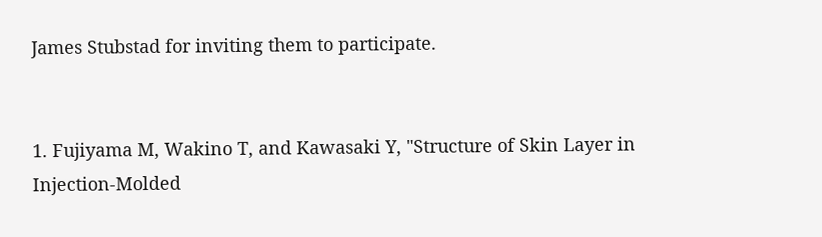James Stubstad for inviting them to participate.


1. Fujiyama M, Wakino T, and Kawasaki Y, "Structure of Skin Layer in Injection-Molded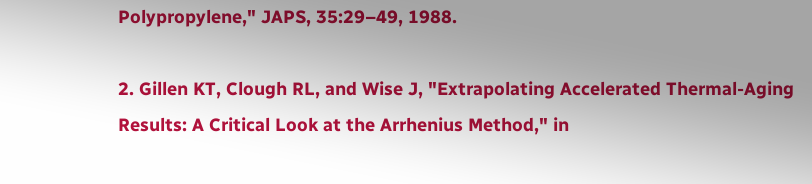Polypropylene," JAPS, 35:29–49, 1988.

2. Gillen KT, Clough RL, and Wise J, "Extrapolating Accelerated Thermal-Aging Results: A Critical Look at the Arrhenius Method," in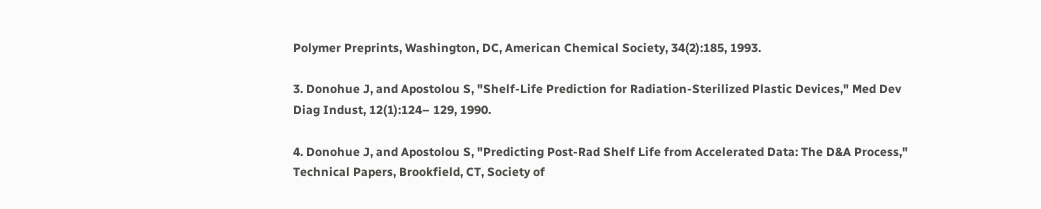Polymer Preprints, Washington, DC, American Chemical Society, 34(2):185, 1993.

3. Donohue J, and Apostolou S, "Shelf-Life Prediction for Radiation-Sterilized Plastic Devices," Med Dev Diag Indust, 12(1):124– 129, 1990.

4. Donohue J, and Apostolou S, "Predicting Post-Rad Shelf Life from Accelerated Data: The D&A Process," Technical Papers, Brookfield, CT, Society of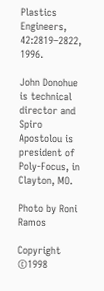Plastics Engineers, 42:2819–2822, 1996.

John Donohue is technical director and Spiro Apostolou is president of Poly-Focus, in Clayton, MO.

Photo by Roni Ramos

Copyright ©1998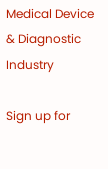Medical Device & Diagnostic Industry

Sign up for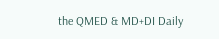the QMED & MD+DI Daily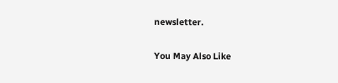newsletter.

You May Also Like